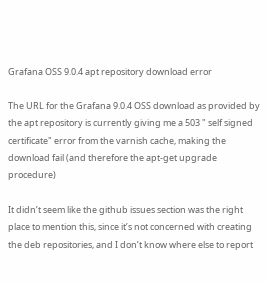Grafana OSS 9.0.4 apt repository download error

The URL for the Grafana 9.0.4 OSS download as provided by the apt repository is currently giving me a 503 " self signed certificate" error from the varnish cache, making the download fail (and therefore the apt-get upgrade procedure)

It didn’t seem like the github issues section was the right place to mention this, since it’s not concerned with creating the deb repositories, and I don’t know where else to report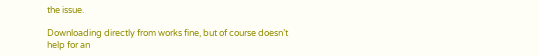the issue.

Downloading directly from works fine, but of course doesn’t help for an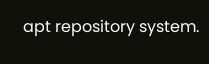apt repository system.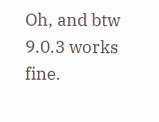Oh, and btw 9.0.3 works fine.